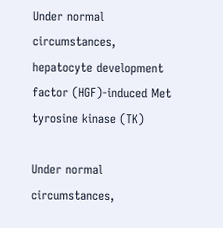Under normal circumstances, hepatocyte development factor (HGF)-induced Met tyrosine kinase (TK)

Under normal circumstances,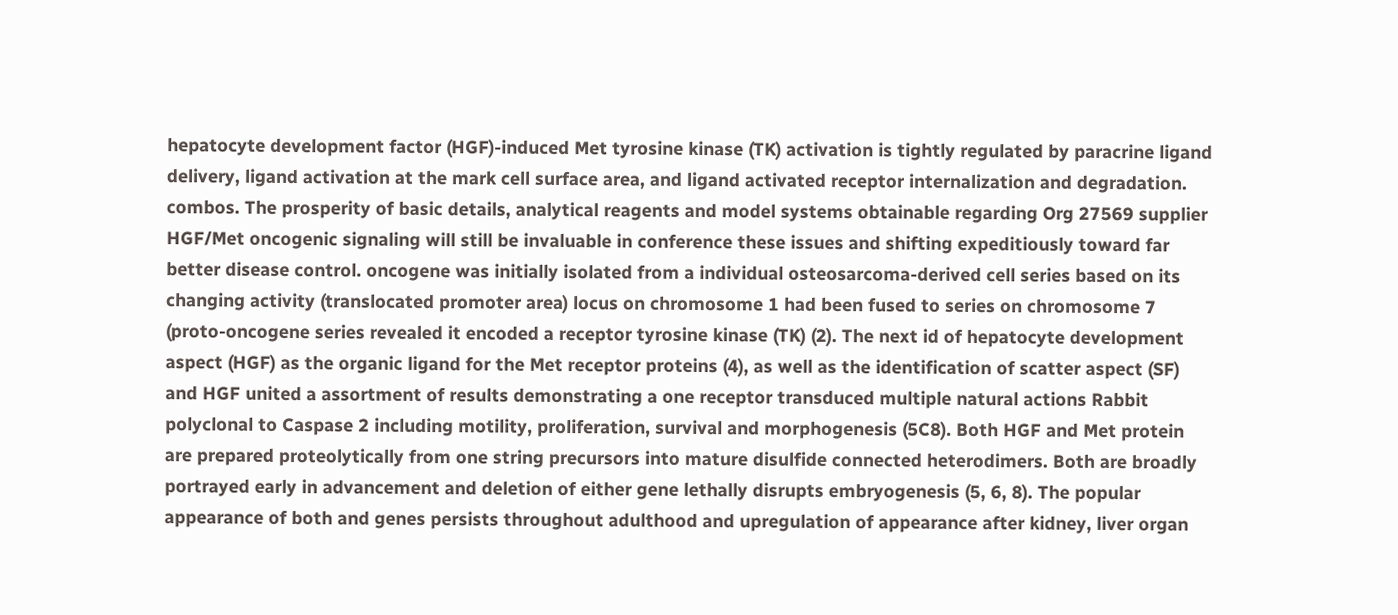hepatocyte development factor (HGF)-induced Met tyrosine kinase (TK) activation is tightly regulated by paracrine ligand delivery, ligand activation at the mark cell surface area, and ligand activated receptor internalization and degradation. combos. The prosperity of basic details, analytical reagents and model systems obtainable regarding Org 27569 supplier HGF/Met oncogenic signaling will still be invaluable in conference these issues and shifting expeditiously toward far better disease control. oncogene was initially isolated from a individual osteosarcoma-derived cell series based on its changing activity (translocated promoter area) locus on chromosome 1 had been fused to series on chromosome 7 (proto-oncogene series revealed it encoded a receptor tyrosine kinase (TK) (2). The next id of hepatocyte development aspect (HGF) as the organic ligand for the Met receptor proteins (4), as well as the identification of scatter aspect (SF) and HGF united a assortment of results demonstrating a one receptor transduced multiple natural actions Rabbit polyclonal to Caspase 2 including motility, proliferation, survival and morphogenesis (5C8). Both HGF and Met protein are prepared proteolytically from one string precursors into mature disulfide connected heterodimers. Both are broadly portrayed early in advancement and deletion of either gene lethally disrupts embryogenesis (5, 6, 8). The popular appearance of both and genes persists throughout adulthood and upregulation of appearance after kidney, liver organ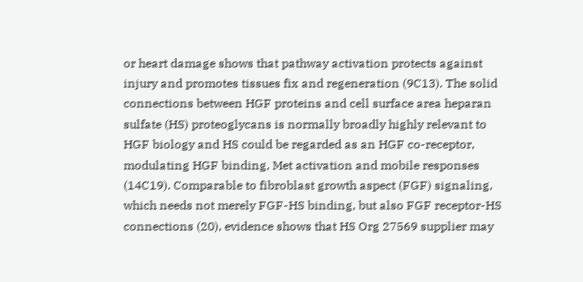or heart damage shows that pathway activation protects against injury and promotes tissues fix and regeneration (9C13). The solid connections between HGF proteins and cell surface area heparan sulfate (HS) proteoglycans is normally broadly highly relevant to HGF biology and HS could be regarded as an HGF co-receptor, modulating HGF binding, Met activation and mobile responses (14C19). Comparable to fibroblast growth aspect (FGF) signaling, which needs not merely FGF-HS binding, but also FGF receptor-HS connections (20), evidence shows that HS Org 27569 supplier may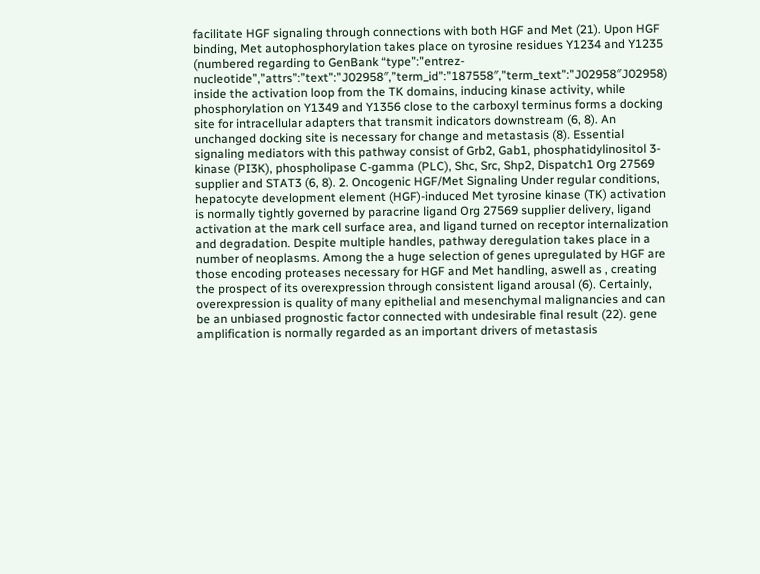facilitate HGF signaling through connections with both HGF and Met (21). Upon HGF binding, Met autophosphorylation takes place on tyrosine residues Y1234 and Y1235 (numbered regarding to GenBank “type”:”entrez-nucleotide”,”attrs”:”text”:”J02958″,”term_id”:”187558″,”term_text”:”J02958″J02958) inside the activation loop from the TK domains, inducing kinase activity, while phosphorylation on Y1349 and Y1356 close to the carboxyl terminus forms a docking site for intracellular adapters that transmit indicators downstream (6, 8). An unchanged docking site is necessary for change and metastasis (8). Essential signaling mediators with this pathway consist of Grb2, Gab1, phosphatidylinositol 3-kinase (PI3K), phospholipase C-gamma (PLC), Shc, Src, Shp2, Dispatch1 Org 27569 supplier and STAT3 (6, 8). 2. Oncogenic HGF/Met Signaling Under regular conditions, hepatocyte development element (HGF)-induced Met tyrosine kinase (TK) activation is normally tightly governed by paracrine ligand Org 27569 supplier delivery, ligand activation at the mark cell surface area, and ligand turned on receptor internalization and degradation. Despite multiple handles, pathway deregulation takes place in a number of neoplasms. Among the a huge selection of genes upregulated by HGF are those encoding proteases necessary for HGF and Met handling, aswell as , creating the prospect of its overexpression through consistent ligand arousal (6). Certainly, overexpression is quality of many epithelial and mesenchymal malignancies and can be an unbiased prognostic factor connected with undesirable final result (22). gene amplification is normally regarded as an important drivers of metastasis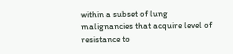within a subset of lung malignancies that acquire level of resistance to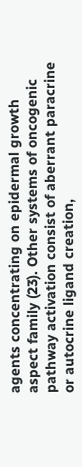agents concentrating on epidermal growth aspect family (23). Other systems of oncogenic pathway activation consist of aberrant paracrine or autocrine ligand creation,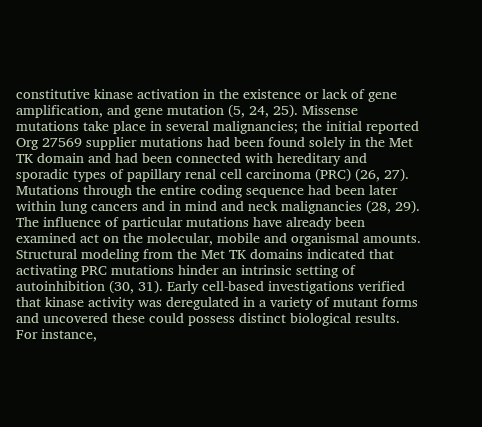constitutive kinase activation in the existence or lack of gene amplification, and gene mutation (5, 24, 25). Missense mutations take place in several malignancies; the initial reported Org 27569 supplier mutations had been found solely in the Met TK domain and had been connected with hereditary and sporadic types of papillary renal cell carcinoma (PRC) (26, 27). Mutations through the entire coding sequence had been later within lung cancers and in mind and neck malignancies (28, 29). The influence of particular mutations have already been examined act on the molecular, mobile and organismal amounts. Structural modeling from the Met TK domains indicated that activating PRC mutations hinder an intrinsic setting of autoinhibition (30, 31). Early cell-based investigations verified that kinase activity was deregulated in a variety of mutant forms and uncovered these could possess distinct biological results. For instance,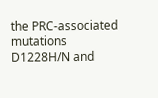the PRC-associated mutations D1228H/N and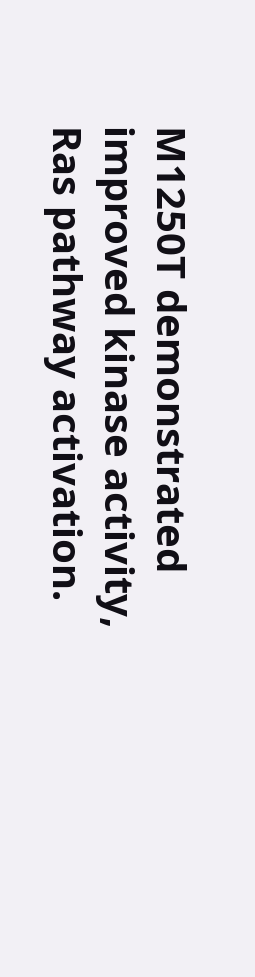M1250T demonstrated improved kinase activity, Ras pathway activation.